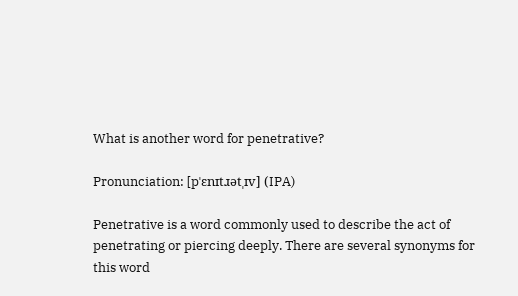What is another word for penetrative?

Pronunciation: [pˈɛnɪtɹətˌɪv] (IPA)

Penetrative is a word commonly used to describe the act of penetrating or piercing deeply. There are several synonyms for this word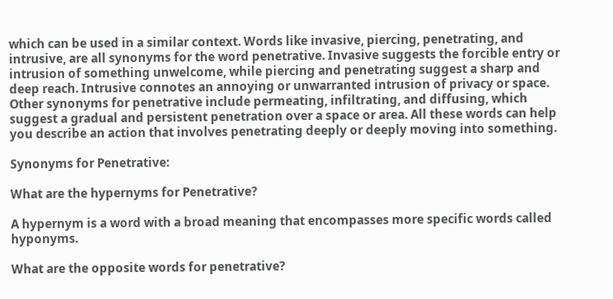which can be used in a similar context. Words like invasive, piercing, penetrating, and intrusive, are all synonyms for the word penetrative. Invasive suggests the forcible entry or intrusion of something unwelcome, while piercing and penetrating suggest a sharp and deep reach. Intrusive connotes an annoying or unwarranted intrusion of privacy or space. Other synonyms for penetrative include permeating, infiltrating, and diffusing, which suggest a gradual and persistent penetration over a space or area. All these words can help you describe an action that involves penetrating deeply or deeply moving into something.

Synonyms for Penetrative:

What are the hypernyms for Penetrative?

A hypernym is a word with a broad meaning that encompasses more specific words called hyponyms.

What are the opposite words for penetrative?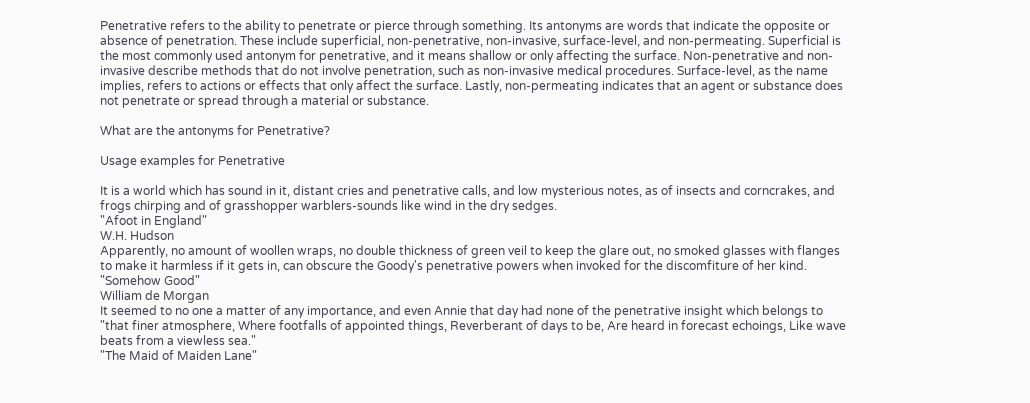Penetrative refers to the ability to penetrate or pierce through something. Its antonyms are words that indicate the opposite or absence of penetration. These include superficial, non-penetrative, non-invasive, surface-level, and non-permeating. Superficial is the most commonly used antonym for penetrative, and it means shallow or only affecting the surface. Non-penetrative and non-invasive describe methods that do not involve penetration, such as non-invasive medical procedures. Surface-level, as the name implies, refers to actions or effects that only affect the surface. Lastly, non-permeating indicates that an agent or substance does not penetrate or spread through a material or substance.

What are the antonyms for Penetrative?

Usage examples for Penetrative

It is a world which has sound in it, distant cries and penetrative calls, and low mysterious notes, as of insects and corncrakes, and frogs chirping and of grasshopper warblers-sounds like wind in the dry sedges.
"Afoot in England"
W.H. Hudson
Apparently, no amount of woollen wraps, no double thickness of green veil to keep the glare out, no smoked glasses with flanges to make it harmless if it gets in, can obscure the Goody's penetrative powers when invoked for the discomfiture of her kind.
"Somehow Good"
William de Morgan
It seemed to no one a matter of any importance, and even Annie that day had none of the penetrative insight which belongs to "that finer atmosphere, Where footfalls of appointed things, Reverberant of days to be, Are heard in forecast echoings, Like wave beats from a viewless sea."
"The Maid of Maiden Lane"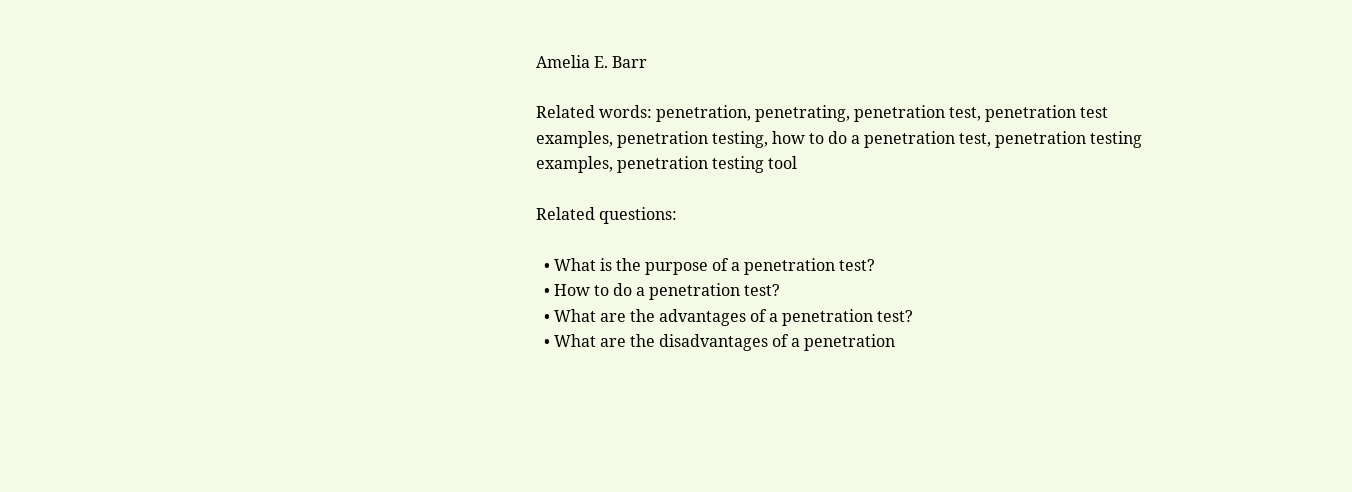Amelia E. Barr

Related words: penetration, penetrating, penetration test, penetration test examples, penetration testing, how to do a penetration test, penetration testing examples, penetration testing tool

Related questions:

  • What is the purpose of a penetration test?
  • How to do a penetration test?
  • What are the advantages of a penetration test?
  • What are the disadvantages of a penetration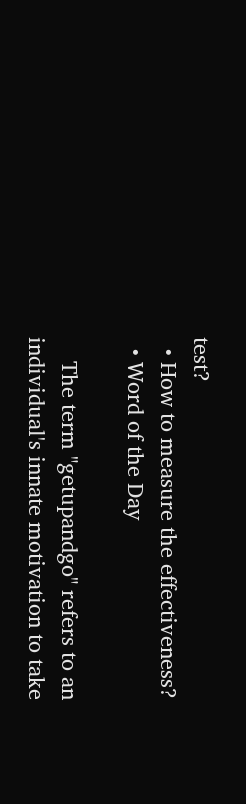test?
  • How to measure the effectiveness?
  • Word of the Day

    The term "getupandgo" refers to an individual's innate motivation to take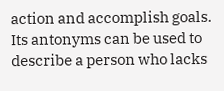action and accomplish goals. Its antonyms can be used to describe a person who lacks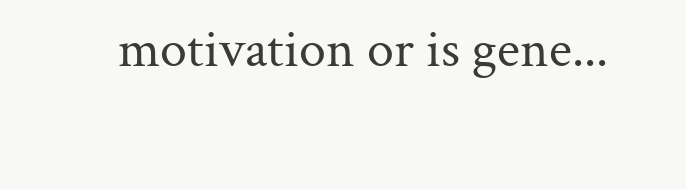motivation or is gene...